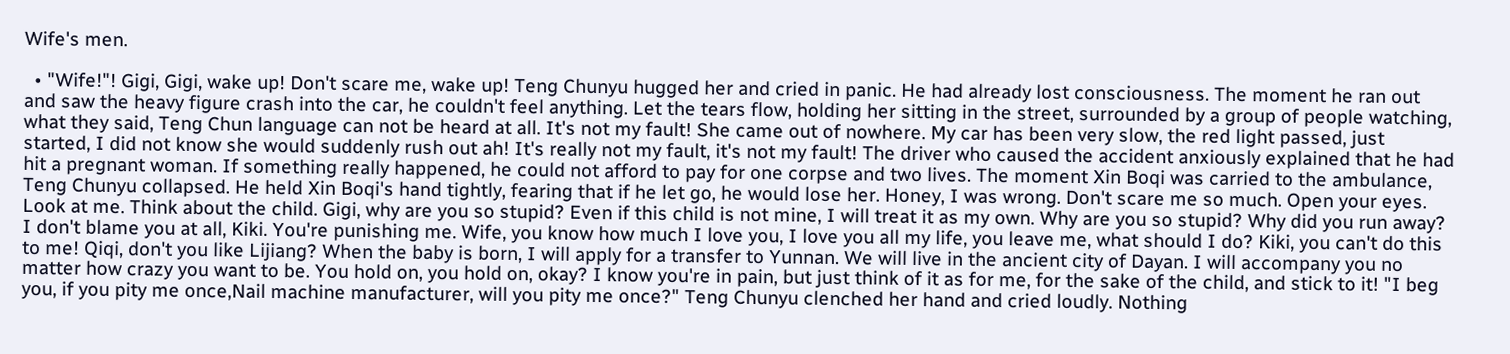Wife's men.

  • "Wife!"! Gigi, Gigi, wake up! Don't scare me, wake up! Teng Chunyu hugged her and cried in panic. He had already lost consciousness. The moment he ran out and saw the heavy figure crash into the car, he couldn't feel anything. Let the tears flow, holding her sitting in the street, surrounded by a group of people watching, what they said, Teng Chun language can not be heard at all. It's not my fault! She came out of nowhere. My car has been very slow, the red light passed, just started, I did not know she would suddenly rush out ah! It's really not my fault, it's not my fault! The driver who caused the accident anxiously explained that he had hit a pregnant woman. If something really happened, he could not afford to pay for one corpse and two lives. The moment Xin Boqi was carried to the ambulance, Teng Chunyu collapsed. He held Xin Boqi's hand tightly, fearing that if he let go, he would lose her. Honey, I was wrong. Don't scare me so much. Open your eyes. Look at me. Think about the child. Gigi, why are you so stupid? Even if this child is not mine, I will treat it as my own. Why are you so stupid? Why did you run away? I don't blame you at all, Kiki. You're punishing me. Wife, you know how much I love you, I love you all my life, you leave me, what should I do? Kiki, you can't do this to me! Qiqi, don't you like Lijiang? When the baby is born, I will apply for a transfer to Yunnan. We will live in the ancient city of Dayan. I will accompany you no matter how crazy you want to be. You hold on, you hold on, okay? I know you're in pain, but just think of it as for me, for the sake of the child, and stick to it! "I beg you, if you pity me once,Nail machine manufacturer, will you pity me once?" Teng Chunyu clenched her hand and cried loudly. Nothing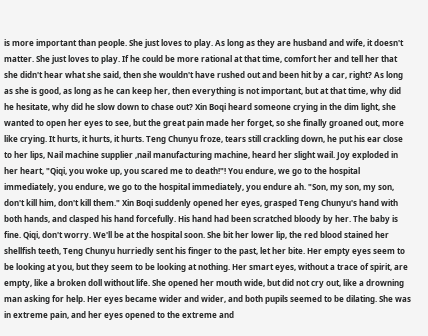is more important than people. She just loves to play. As long as they are husband and wife, it doesn't matter. She just loves to play. If he could be more rational at that time, comfort her and tell her that she didn't hear what she said, then she wouldn't have rushed out and been hit by a car, right? As long as she is good, as long as he can keep her, then everything is not important, but at that time, why did he hesitate, why did he slow down to chase out? Xin Boqi heard someone crying in the dim light, she wanted to open her eyes to see, but the great pain made her forget, so she finally groaned out, more like crying. It hurts, it hurts, it hurts. Teng Chunyu froze, tears still crackling down, he put his ear close to her lips, Nail machine supplier ,nail manufacturing machine, heard her slight wail. Joy exploded in her heart, "Qiqi, you woke up, you scared me to death!"! You endure, we go to the hospital immediately, you endure, we go to the hospital immediately, you endure ah. "Son, my son, my son, don't kill him, don't kill them." Xin Boqi suddenly opened her eyes, grasped Teng Chunyu's hand with both hands, and clasped his hand forcefully. His hand had been scratched bloody by her. The baby is fine. Qiqi, don't worry. We'll be at the hospital soon. She bit her lower lip, the red blood stained her shellfish teeth, Teng Chunyu hurriedly sent his finger to the past, let her bite. Her empty eyes seem to be looking at you, but they seem to be looking at nothing. Her smart eyes, without a trace of spirit, are empty, like a broken doll without life. She opened her mouth wide, but did not cry out, like a drowning man asking for help. Her eyes became wider and wider, and both pupils seemed to be dilating. She was in extreme pain, and her eyes opened to the extreme and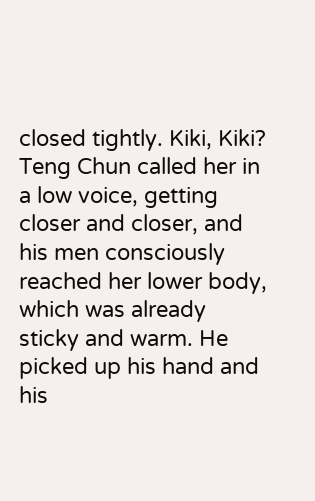closed tightly. Kiki, Kiki? Teng Chun called her in a low voice, getting closer and closer, and his men consciously reached her lower body, which was already sticky and warm. He picked up his hand and his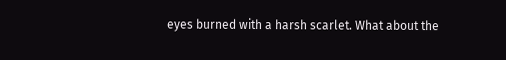eyes burned with a harsh scarlet. What about the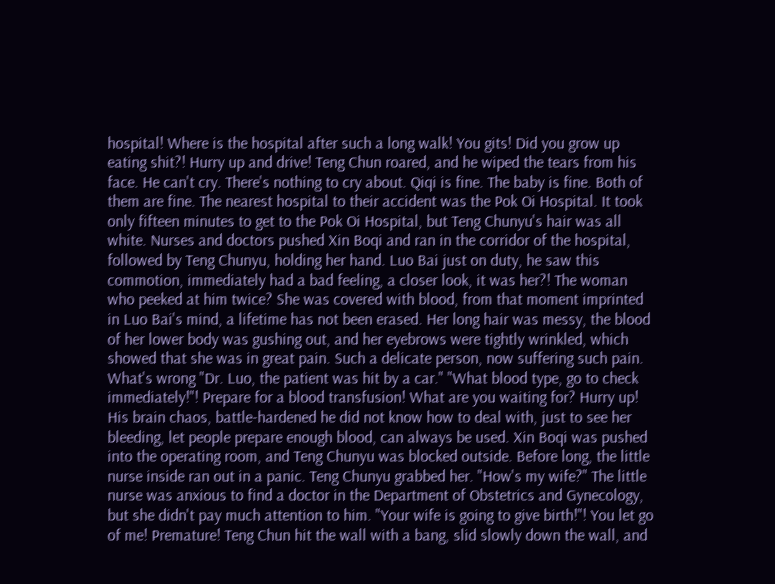hospital! Where is the hospital after such a long walk! You gits! Did you grow up eating shit?! Hurry up and drive! Teng Chun roared, and he wiped the tears from his face. He can't cry. There's nothing to cry about. Qiqi is fine. The baby is fine. Both of them are fine. The nearest hospital to their accident was the Pok Oi Hospital. It took only fifteen minutes to get to the Pok Oi Hospital, but Teng Chunyu's hair was all white. Nurses and doctors pushed Xin Boqi and ran in the corridor of the hospital, followed by Teng Chunyu, holding her hand. Luo Bai just on duty, he saw this commotion, immediately had a bad feeling, a closer look, it was her?! The woman who peeked at him twice? She was covered with blood, from that moment imprinted in Luo Bai's mind, a lifetime has not been erased. Her long hair was messy, the blood of her lower body was gushing out, and her eyebrows were tightly wrinkled, which showed that she was in great pain. Such a delicate person, now suffering such pain. What's wrong "Dr. Luo, the patient was hit by a car." "What blood type, go to check immediately!"! Prepare for a blood transfusion! What are you waiting for? Hurry up! His brain chaos, battle-hardened he did not know how to deal with, just to see her bleeding, let people prepare enough blood, can always be used. Xin Boqi was pushed into the operating room, and Teng Chunyu was blocked outside. Before long, the little nurse inside ran out in a panic. Teng Chunyu grabbed her. "How's my wife?" The little nurse was anxious to find a doctor in the Department of Obstetrics and Gynecology, but she didn't pay much attention to him. "Your wife is going to give birth!"! You let go of me! Premature! Teng Chun hit the wall with a bang, slid slowly down the wall, and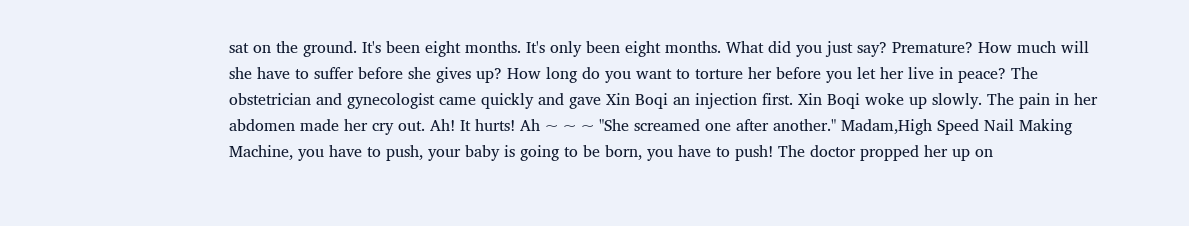sat on the ground. It's been eight months. It's only been eight months. What did you just say? Premature? How much will she have to suffer before she gives up? How long do you want to torture her before you let her live in peace? The obstetrician and gynecologist came quickly and gave Xin Boqi an injection first. Xin Boqi woke up slowly. The pain in her abdomen made her cry out. Ah! It hurts! Ah ~ ~ ~ "She screamed one after another." Madam,High Speed Nail Making Machine, you have to push, your baby is going to be born, you have to push! The doctor propped her up on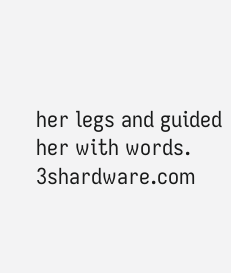her legs and guided her with words. 3shardware.com